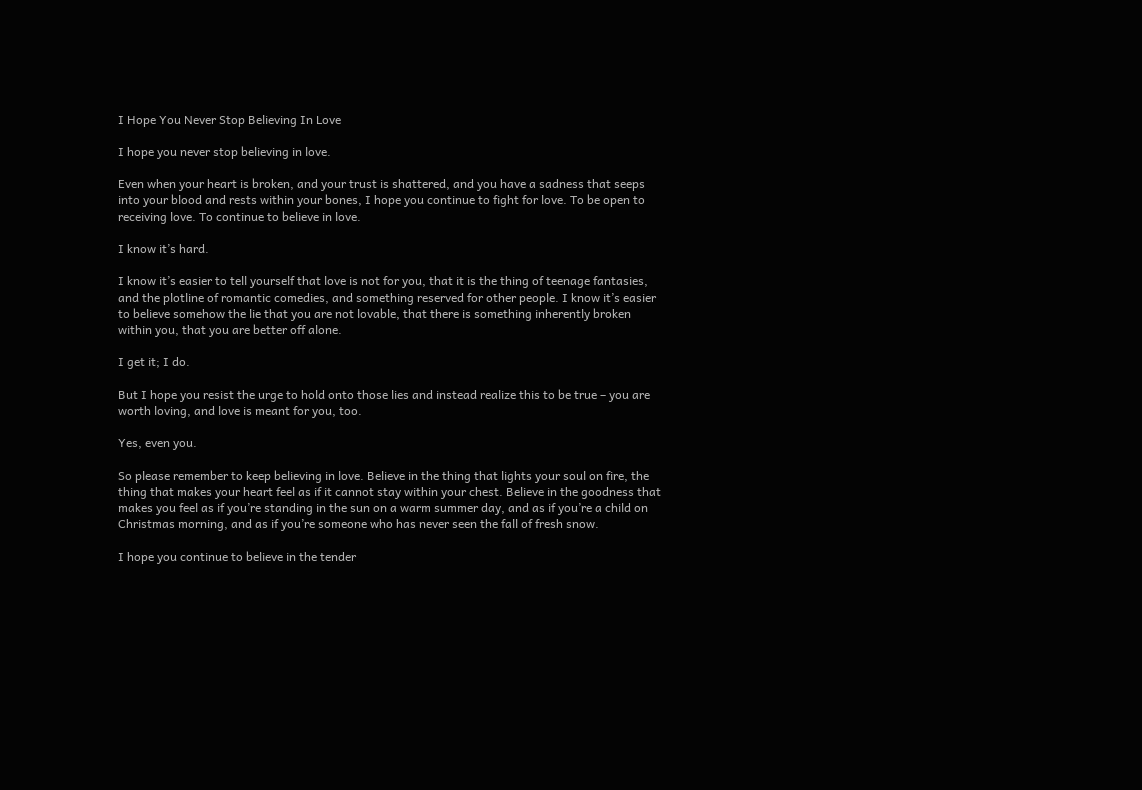I Hope You Never Stop Believing In Love

I hope you never stop believing in love.

Even when your heart is broken, and your trust is shattered, and you have a sadness that seeps into your blood and rests within your bones, I hope you continue to fight for love. To be open to receiving love. To continue to believe in love.

I know it’s hard.

I know it’s easier to tell yourself that love is not for you, that it is the thing of teenage fantasies, and the plotline of romantic comedies, and something reserved for other people. I know it’s easier to believe somehow the lie that you are not lovable, that there is something inherently broken within you, that you are better off alone.

I get it; I do.

But I hope you resist the urge to hold onto those lies and instead realize this to be true – you are worth loving, and love is meant for you, too.

Yes, even you.

So please remember to keep believing in love. Believe in the thing that lights your soul on fire, the thing that makes your heart feel as if it cannot stay within your chest. Believe in the goodness that makes you feel as if you’re standing in the sun on a warm summer day, and as if you’re a child on Christmas morning, and as if you’re someone who has never seen the fall of fresh snow.

I hope you continue to believe in the tender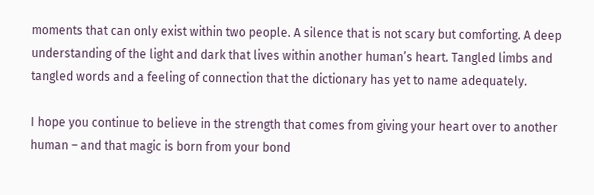moments that can only exist within two people. A silence that is not scary but comforting. A deep understanding of the light and dark that lives within another human’s heart. Tangled limbs and tangled words and a feeling of connection that the dictionary has yet to name adequately.

I hope you continue to believe in the strength that comes from giving your heart over to another human – and that magic is born from your bond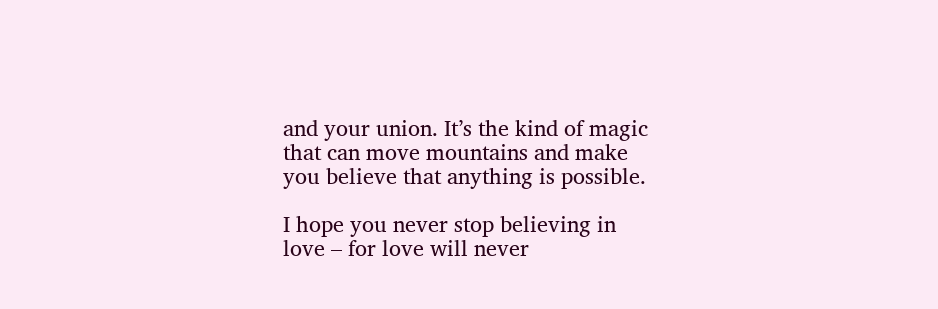and your union. It’s the kind of magic that can move mountains and make you believe that anything is possible.

I hope you never stop believing in love – for love will never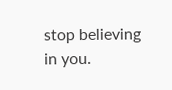stop believing in you.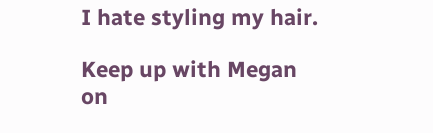I hate styling my hair.

Keep up with Megan on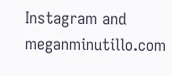Instagram and meganminutillo.com